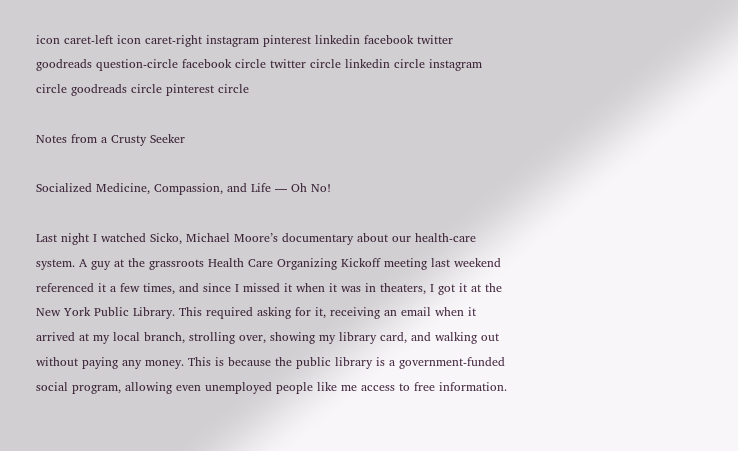icon caret-left icon caret-right instagram pinterest linkedin facebook twitter goodreads question-circle facebook circle twitter circle linkedin circle instagram circle goodreads circle pinterest circle

Notes from a Crusty Seeker

Socialized Medicine, Compassion, and Life — Oh No!

Last night I watched Sicko, Michael Moore’s documentary about our health-care system. A guy at the grassroots Health Care Organizing Kickoff meeting last weekend referenced it a few times, and since I missed it when it was in theaters, I got it at the New York Public Library. This required asking for it, receiving an email when it arrived at my local branch, strolling over, showing my library card, and walking out without paying any money. This is because the public library is a government-funded social program, allowing even unemployed people like me access to free information.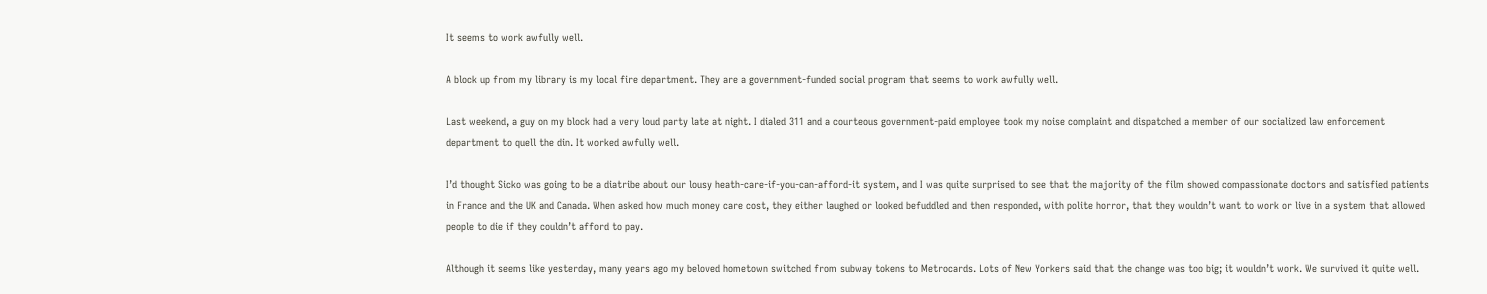It seems to work awfully well.

A block up from my library is my local fire department. They are a government-funded social program that seems to work awfully well.

Last weekend, a guy on my block had a very loud party late at night. I dialed 311 and a courteous government-paid employee took my noise complaint and dispatched a member of our socialized law enforcement department to quell the din. It worked awfully well.

I’d thought Sicko was going to be a diatribe about our lousy heath-care-if-you-can-afford-it system, and I was quite surprised to see that the majority of the film showed compassionate doctors and satisfied patients in France and the UK and Canada. When asked how much money care cost, they either laughed or looked befuddled and then responded, with polite horror, that they wouldn’t want to work or live in a system that allowed people to die if they couldn’t afford to pay.

Although it seems like yesterday, many years ago my beloved hometown switched from subway tokens to Metrocards. Lots of New Yorkers said that the change was too big; it wouldn’t work. We survived it quite well.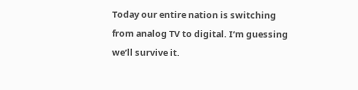Today our entire nation is switching from analog TV to digital. I’m guessing we’ll survive it.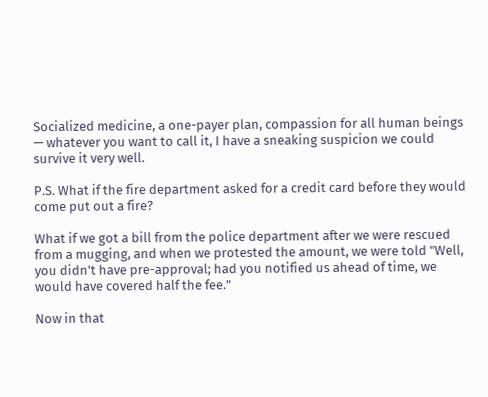Socialized medicine, a one-payer plan, compassion for all human beings — whatever you want to call it, I have a sneaking suspicion we could survive it very well.

P.S. What if the fire department asked for a credit card before they would come put out a fire?

What if we got a bill from the police department after we were rescued from a mugging, and when we protested the amount, we were told "Well, you didn't have pre-approval; had you notified us ahead of time, we would have covered half the fee."

Now in that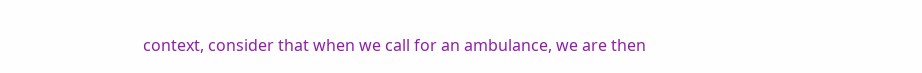context, consider that when we call for an ambulance, we are then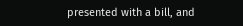presented with a bill, and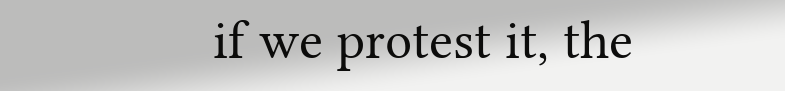if we protest it, the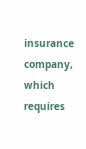insurance company, which requires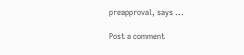preapproval, says ...

Post a comment